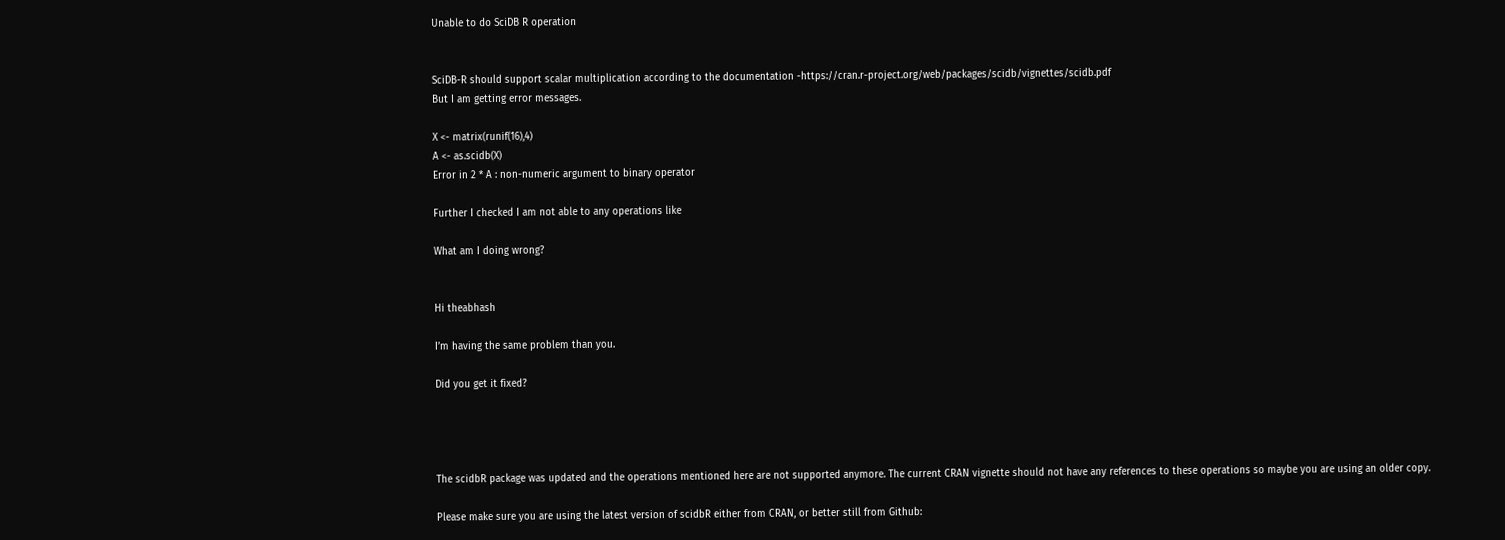Unable to do SciDB R operation


SciDB-R should support scalar multiplication according to the documentation -https://cran.r-project.org/web/packages/scidb/vignettes/scidb.pdf
But I am getting error messages.

X <- matrix(runif(16),4)
A <- as.scidb(X)
Error in 2 * A : non-numeric argument to binary operator

Further I checked I am not able to any operations like

What am I doing wrong?


Hi theabhash

I’m having the same problem than you.

Did you get it fixed?




The scidbR package was updated and the operations mentioned here are not supported anymore. The current CRAN vignette should not have any references to these operations so maybe you are using an older copy.

Please make sure you are using the latest version of scidbR either from CRAN, or better still from Github: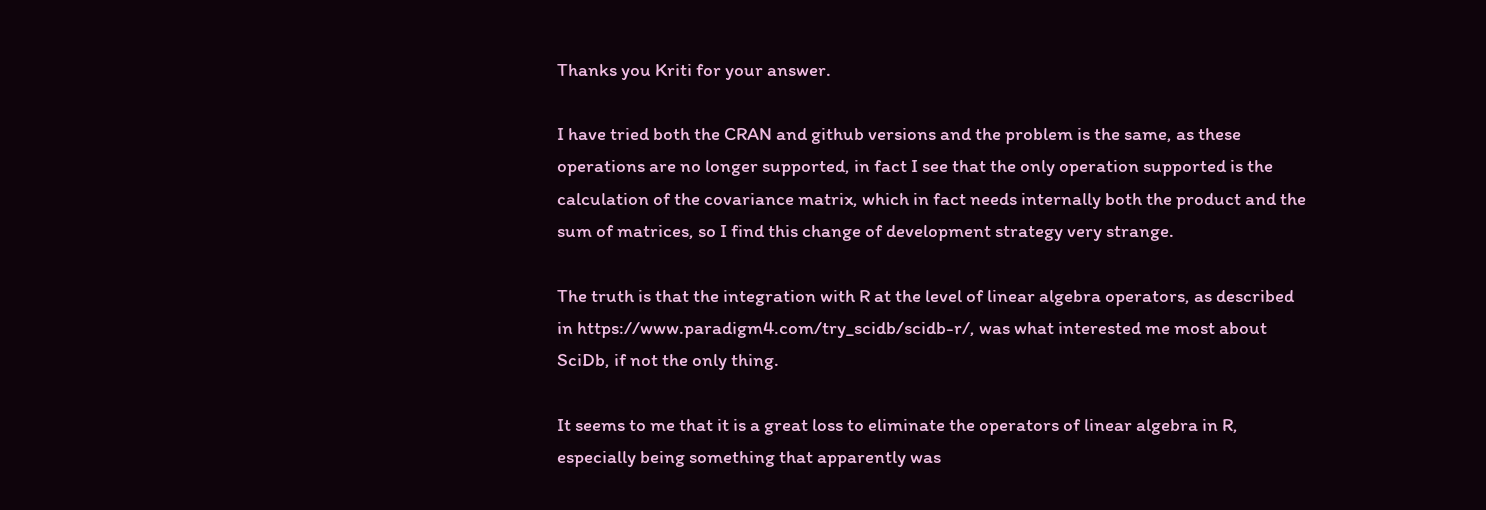Thanks you Kriti for your answer.

I have tried both the CRAN and github versions and the problem is the same, as these operations are no longer supported, in fact I see that the only operation supported is the calculation of the covariance matrix, which in fact needs internally both the product and the sum of matrices, so I find this change of development strategy very strange.

The truth is that the integration with R at the level of linear algebra operators, as described in https://www.paradigm4.com/try_scidb/scidb-r/, was what interested me most about SciDb, if not the only thing.

It seems to me that it is a great loss to eliminate the operators of linear algebra in R, especially being something that apparently was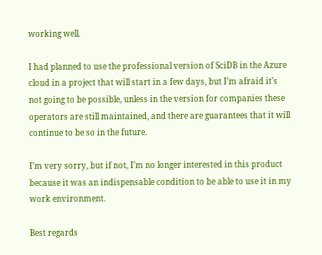working well.

I had planned to use the professional version of SciDB in the Azure cloud in a project that will start in a few days, but I’m afraid it’s not going to be possible, unless in the version for companies these operators are still maintained, and there are guarantees that it will continue to be so in the future.

I’m very sorry, but if not, I’m no longer interested in this product because it was an indispensable condition to be able to use it in my work environment.

Best regards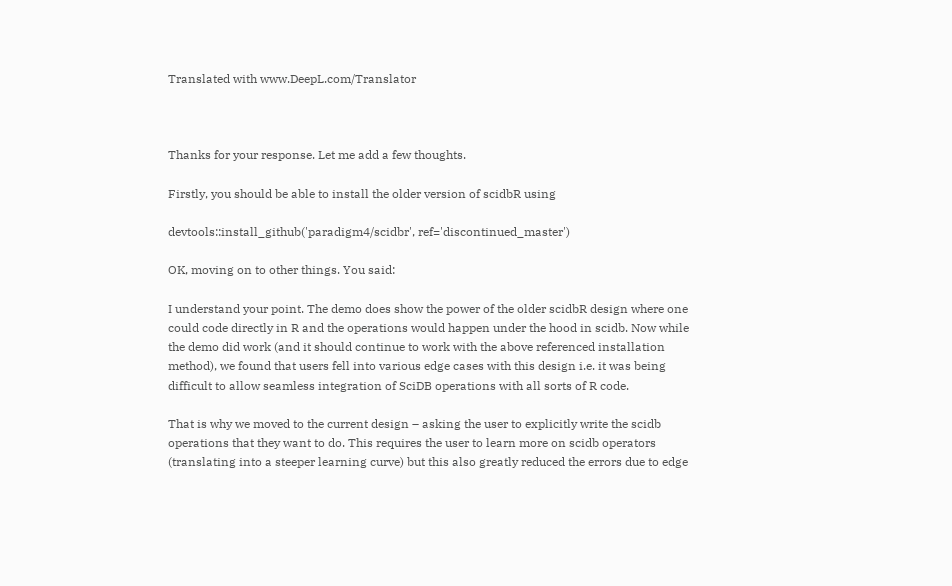Translated with www.DeepL.com/Translator



Thanks for your response. Let me add a few thoughts.

Firstly, you should be able to install the older version of scidbR using

devtools::install_github('paradigm4/scidbr', ref='discontinued_master')

OK, moving on to other things. You said:

I understand your point. The demo does show the power of the older scidbR design where one could code directly in R and the operations would happen under the hood in scidb. Now while the demo did work (and it should continue to work with the above referenced installation method), we found that users fell into various edge cases with this design i.e. it was being difficult to allow seamless integration of SciDB operations with all sorts of R code.

That is why we moved to the current design – asking the user to explicitly write the scidb operations that they want to do. This requires the user to learn more on scidb operators (translating into a steeper learning curve) but this also greatly reduced the errors due to edge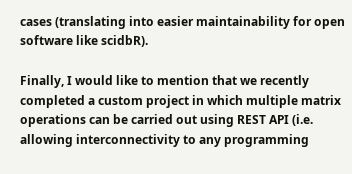cases (translating into easier maintainability for open software like scidbR).

Finally, I would like to mention that we recently completed a custom project in which multiple matrix operations can be carried out using REST API (i.e. allowing interconnectivity to any programming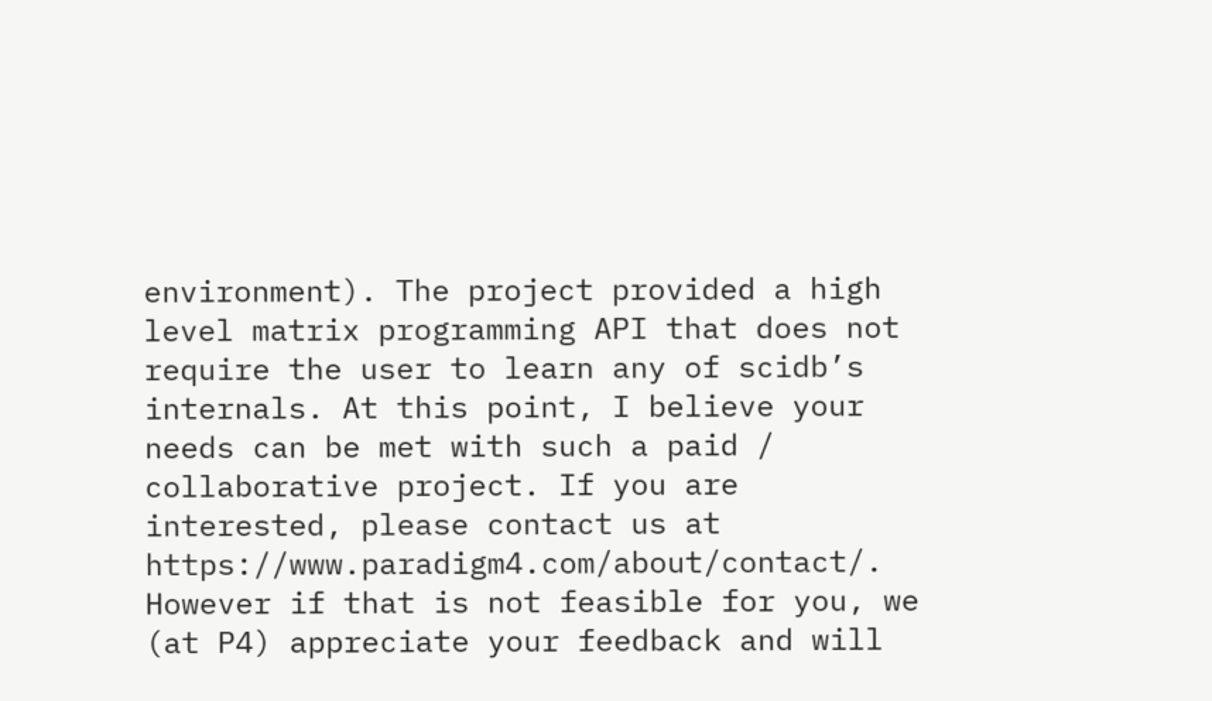environment). The project provided a high level matrix programming API that does not require the user to learn any of scidb’s internals. At this point, I believe your needs can be met with such a paid / collaborative project. If you are interested, please contact us at https://www.paradigm4.com/about/contact/. However if that is not feasible for you, we (at P4) appreciate your feedback and will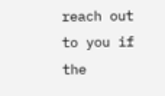reach out to you if the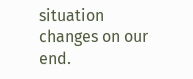situation changes on our end.